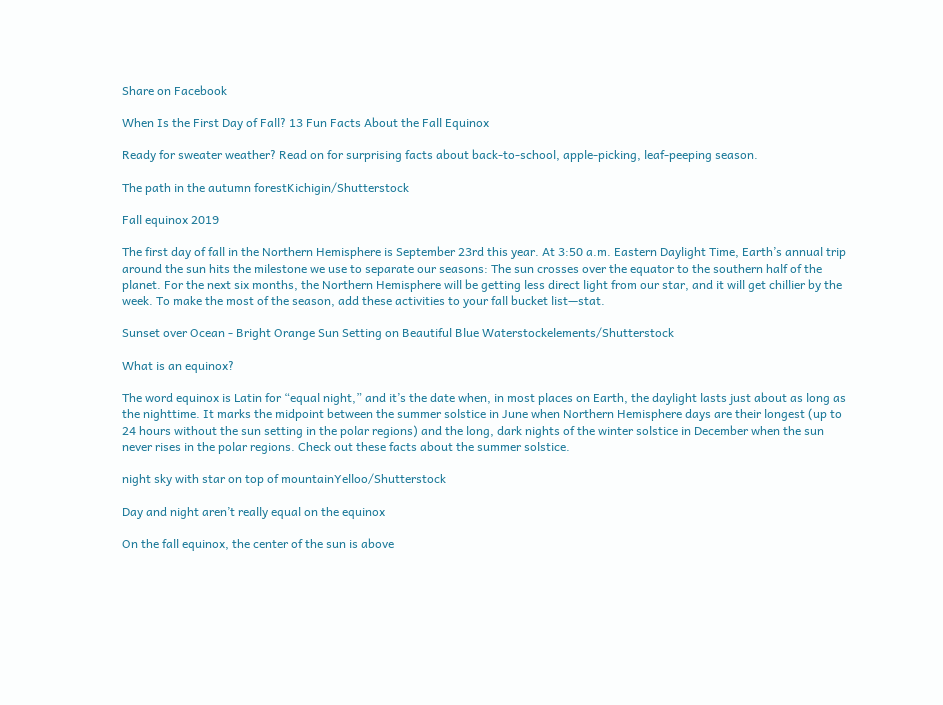Share on Facebook

When Is the First Day of Fall? 13 Fun Facts About the Fall Equinox

Ready for sweater weather? Read on for surprising facts about back-to-school, apple-picking, leaf-peeping season.

The path in the autumn forestKichigin/Shutterstock

Fall equinox 2019

The first day of fall in the Northern Hemisphere is September 23rd this year. At 3:50 a.m. Eastern Daylight Time, Earth’s annual trip around the sun hits the milestone we use to separate our seasons: The sun crosses over the equator to the southern half of the planet. For the next six months, the Northern Hemisphere will be getting less direct light from our star, and it will get chillier by the week. To make the most of the season, add these activities to your fall bucket list—stat.

Sunset over Ocean - Bright Orange Sun Setting on Beautiful Blue Waterstockelements/Shutterstock

What is an equinox?

The word equinox is Latin for “equal night,” and it’s the date when, in most places on Earth, the daylight lasts just about as long as the nighttime. It marks the midpoint between the summer solstice in June when Northern Hemisphere days are their longest (up to 24 hours without the sun setting in the polar regions) and the long, dark nights of the winter solstice in December when the sun never rises in the polar regions. Check out these facts about the summer solstice.

night sky with star on top of mountainYelloo/Shutterstock

Day and night aren’t really equal on the equinox

On the fall equinox, the center of the sun is above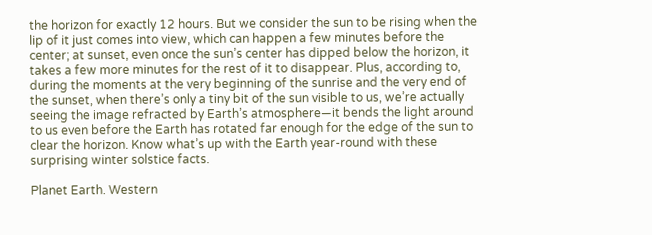the horizon for exactly 12 hours. But we consider the sun to be rising when the lip of it just comes into view, which can happen a few minutes before the center; at sunset, even once the sun’s center has dipped below the horizon, it takes a few more minutes for the rest of it to disappear. Plus, according to, during the moments at the very beginning of the sunrise and the very end of the sunset, when there’s only a tiny bit of the sun visible to us, we’re actually seeing the image refracted by Earth’s atmosphere—it bends the light around to us even before the Earth has rotated far enough for the edge of the sun to clear the horizon. Know what’s up with the Earth year-round with these surprising winter solstice facts.

Planet Earth. Western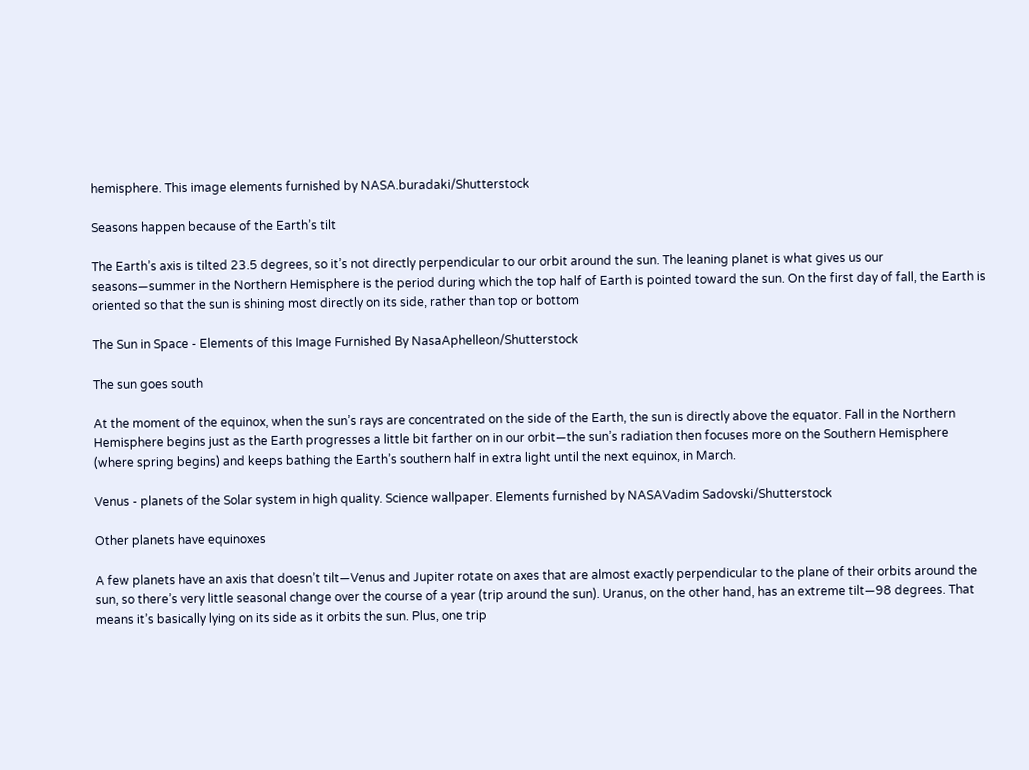hemisphere. This image elements furnished by NASA.buradaki/Shutterstock

Seasons happen because of the Earth’s tilt

The Earth’s axis is tilted 23.5 degrees, so it’s not directly perpendicular to our orbit around the sun. The leaning planet is what gives us our seasons—summer in the Northern Hemisphere is the period during which the top half of Earth is pointed toward the sun. On the first day of fall, the Earth is oriented so that the sun is shining most directly on its side, rather than top or bottom

The Sun in Space - Elements of this Image Furnished By NasaAphelleon/Shutterstock

The sun goes south

At the moment of the equinox, when the sun’s rays are concentrated on the side of the Earth, the sun is directly above the equator. Fall in the Northern Hemisphere begins just as the Earth progresses a little bit farther on in our orbit—the sun’s radiation then focuses more on the Southern Hemisphere (where spring begins) and keeps bathing the Earth’s southern half in extra light until the next equinox, in March.

Venus - planets of the Solar system in high quality. Science wallpaper. Elements furnished by NASAVadim Sadovski/Shutterstock

Other planets have equinoxes

A few planets have an axis that doesn’t tilt—Venus and Jupiter rotate on axes that are almost exactly perpendicular to the plane of their orbits around the sun, so there’s very little seasonal change over the course of a year (trip around the sun). Uranus, on the other hand, has an extreme tilt—98 degrees. That means it’s basically lying on its side as it orbits the sun. Plus, one trip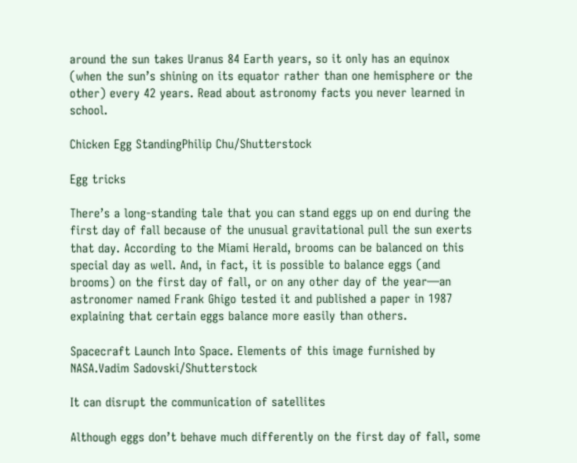around the sun takes Uranus 84 Earth years, so it only has an equinox (when the sun’s shining on its equator rather than one hemisphere or the other) every 42 years. Read about astronomy facts you never learned in school.

Chicken Egg StandingPhilip Chu/Shutterstock

Egg tricks

There’s a long-standing tale that you can stand eggs up on end during the first day of fall because of the unusual gravitational pull the sun exerts that day. According to the Miami Herald, brooms can be balanced on this special day as well. And, in fact, it is possible to balance eggs (and brooms) on the first day of fall, or on any other day of the year—an astronomer named Frank Ghigo tested it and published a paper in 1987 explaining that certain eggs balance more easily than others.

Spacecraft Launch Into Space. Elements of this image furnished by NASA.Vadim Sadovski/Shutterstock

It can disrupt the communication of satellites

Although eggs don’t behave much differently on the first day of fall, some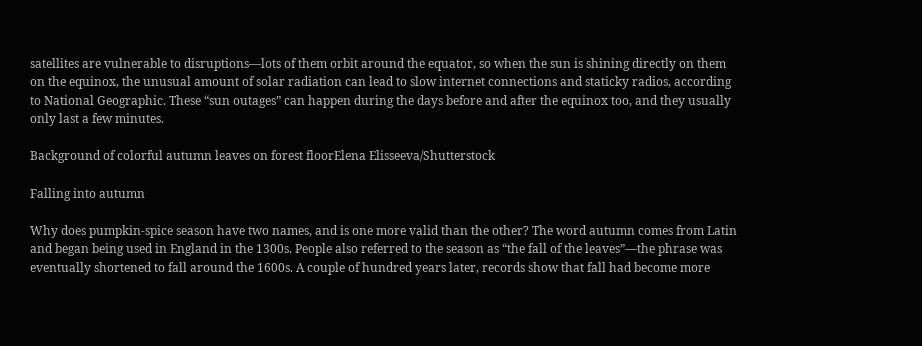satellites are vulnerable to disruptions—lots of them orbit around the equator, so when the sun is shining directly on them on the equinox, the unusual amount of solar radiation can lead to slow internet connections and staticky radios, according to National Geographic. These “sun outages” can happen during the days before and after the equinox too, and they usually only last a few minutes.

Background of colorful autumn leaves on forest floorElena Elisseeva/Shutterstock

Falling into autumn

Why does pumpkin-spice season have two names, and is one more valid than the other? The word autumn comes from Latin and began being used in England in the 1300s. People also referred to the season as “the fall of the leaves”—the phrase was eventually shortened to fall around the 1600s. A couple of hundred years later, records show that fall had become more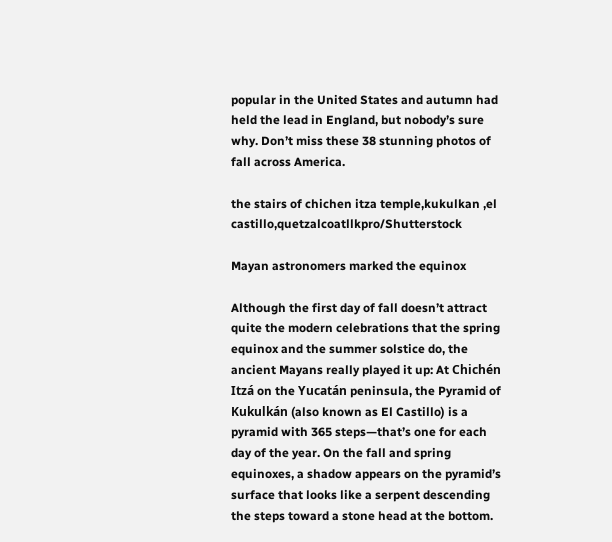popular in the United States and autumn had held the lead in England, but nobody’s sure why. Don’t miss these 38 stunning photos of fall across America.

the stairs of chichen itza temple,kukulkan ,el castillo,quetzalcoatllkpro/Shutterstock

Mayan astronomers marked the equinox

Although the first day of fall doesn’t attract quite the modern celebrations that the spring equinox and the summer solstice do, the ancient Mayans really played it up: At Chichén Itzá on the Yucatán peninsula, the Pyramid of Kukulkán (also known as El Castillo) is a pyramid with 365 steps—that’s one for each day of the year. On the fall and spring equinoxes, a shadow appears on the pyramid’s surface that looks like a serpent descending the steps toward a stone head at the bottom.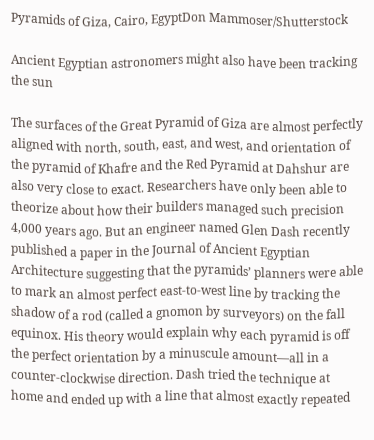Pyramids of Giza, Cairo, EgyptDon Mammoser/Shutterstock

Ancient Egyptian astronomers might also have been tracking the sun

The surfaces of the Great Pyramid of Giza are almost perfectly aligned with north, south, east, and west, and orientation of the pyramid of Khafre and the Red Pyramid at Dahshur are also very close to exact. Researchers have only been able to theorize about how their builders managed such precision 4,000 years ago. But an engineer named Glen Dash recently published a paper in the Journal of Ancient Egyptian Architecture suggesting that the pyramids’ planners were able to mark an almost perfect east-to-west line by tracking the shadow of a rod (called a gnomon by surveyors) on the fall equinox. His theory would explain why each pyramid is off the perfect orientation by a minuscule amount—all in a counter-clockwise direction. Dash tried the technique at home and ended up with a line that almost exactly repeated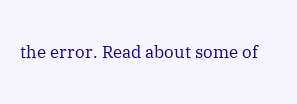the error. Read about some of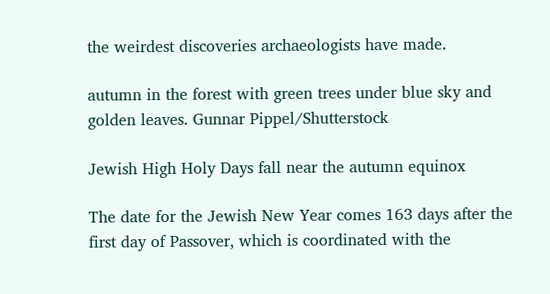the weirdest discoveries archaeologists have made.

autumn in the forest with green trees under blue sky and golden leaves. Gunnar Pippel/Shutterstock

Jewish High Holy Days fall near the autumn equinox

The date for the Jewish New Year comes 163 days after the first day of Passover, which is coordinated with the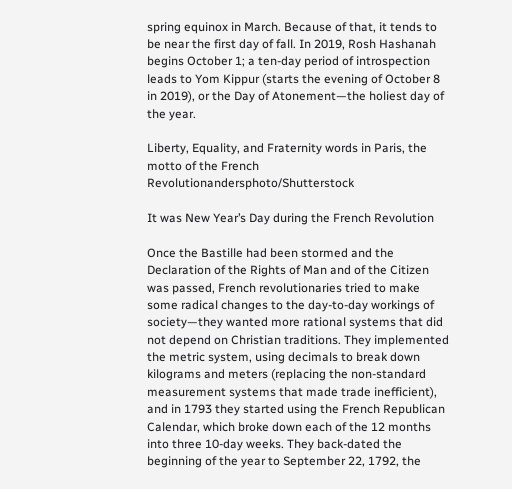spring equinox in March. Because of that, it tends to be near the first day of fall. In 2019, Rosh Hashanah begins October 1; a ten-day period of introspection leads to Yom Kippur (starts the evening of October 8 in 2019), or the Day of Atonement—the holiest day of the year.

Liberty, Equality, and Fraternity words in Paris, the motto of the French Revolutionandersphoto/Shutterstock

It was New Year’s Day during the French Revolution

Once the Bastille had been stormed and the Declaration of the Rights of Man and of the Citizen was passed, French revolutionaries tried to make some radical changes to the day-to-day workings of society—they wanted more rational systems that did not depend on Christian traditions. They implemented the metric system, using decimals to break down kilograms and meters (replacing the non-standard measurement systems that made trade inefficient), and in 1793 they started using the French Republican Calendar, which broke down each of the 12 months into three 10-day weeks. They back-dated the beginning of the year to September 22, 1792, the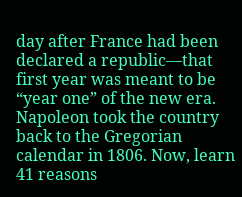day after France had been declared a republic—that first year was meant to be “year one” of the new era. Napoleon took the country back to the Gregorian calendar in 1806. Now, learn 41 reasons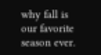why fall is our favorite season ever.